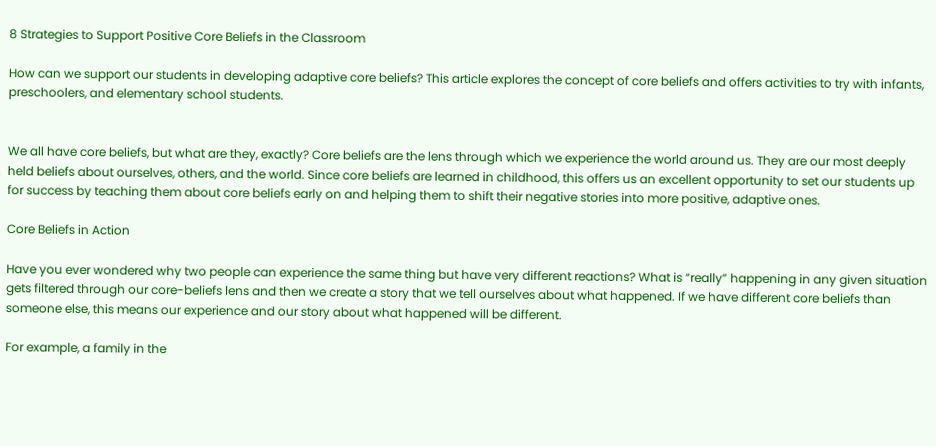8 Strategies to Support Positive Core Beliefs in the Classroom

How can we support our students in developing adaptive core beliefs? This article explores the concept of core beliefs and offers activities to try with infants, preschoolers, and elementary school students.


We all have core beliefs, but what are they, exactly? Core beliefs are the lens through which we experience the world around us. They are our most deeply held beliefs about ourselves, others, and the world. Since core beliefs are learned in childhood, this offers us an excellent opportunity to set our students up for success by teaching them about core beliefs early on and helping them to shift their negative stories into more positive, adaptive ones.

Core Beliefs in Action

Have you ever wondered why two people can experience the same thing but have very different reactions? What is “really” happening in any given situation gets filtered through our core-beliefs lens and then we create a story that we tell ourselves about what happened. If we have different core beliefs than someone else, this means our experience and our story about what happened will be different.

For example, a family in the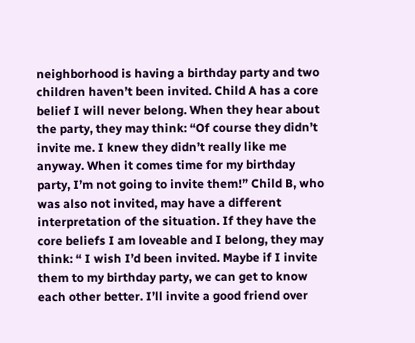neighborhood is having a birthday party and two children haven’t been invited. Child A has a core belief I will never belong. When they hear about the party, they may think: “Of course they didn’t invite me. I knew they didn’t really like me anyway. When it comes time for my birthday party, I’m not going to invite them!” Child B, who was also not invited, may have a different interpretation of the situation. If they have the core beliefs I am loveable and I belong, they may think: “ I wish I’d been invited. Maybe if I invite them to my birthday party, we can get to know each other better. I’ll invite a good friend over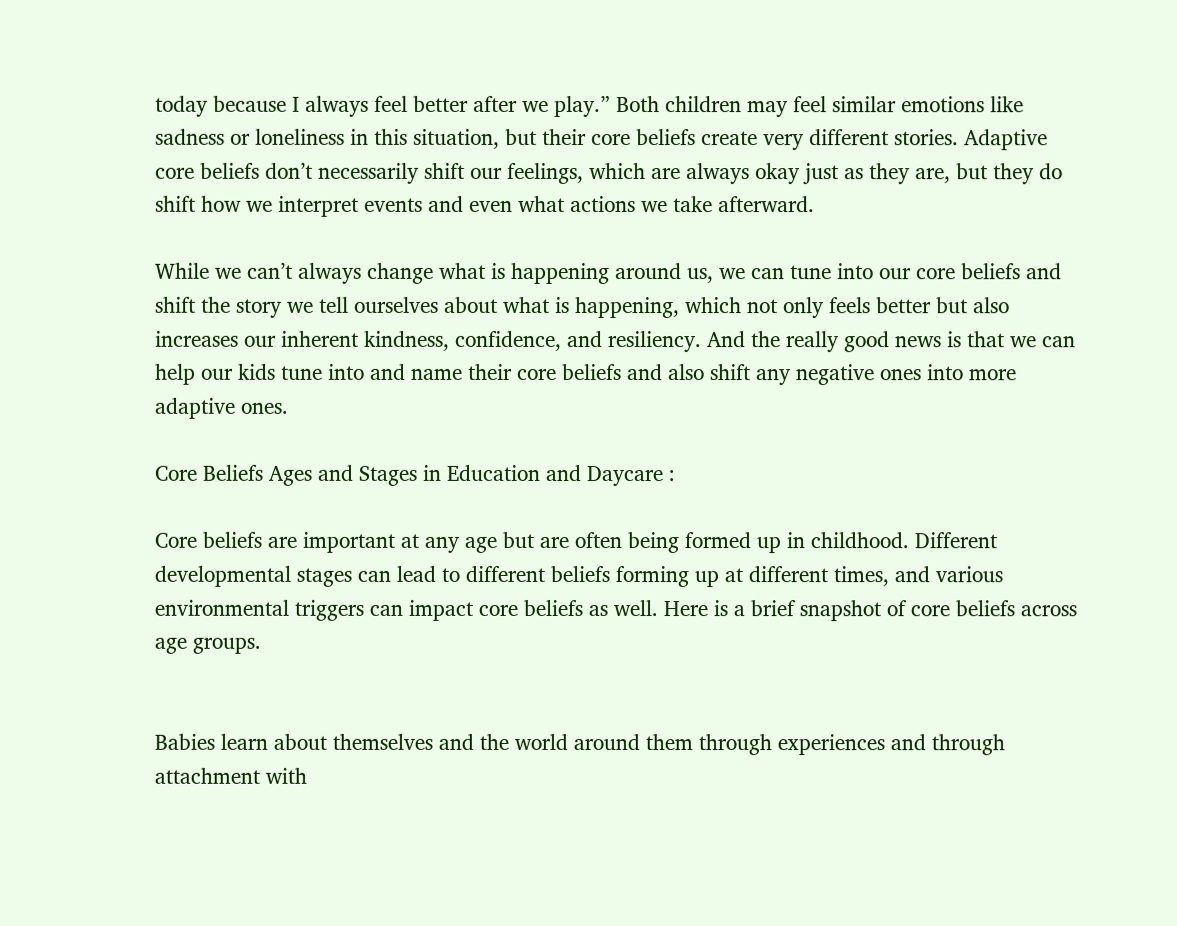today because I always feel better after we play.” Both children may feel similar emotions like sadness or loneliness in this situation, but their core beliefs create very different stories. Adaptive core beliefs don’t necessarily shift our feelings, which are always okay just as they are, but they do shift how we interpret events and even what actions we take afterward.

While we can’t always change what is happening around us, we can tune into our core beliefs and shift the story we tell ourselves about what is happening, which not only feels better but also increases our inherent kindness, confidence, and resiliency. And the really good news is that we can help our kids tune into and name their core beliefs and also shift any negative ones into more adaptive ones.

Core Beliefs Ages and Stages in Education and Daycare :

Core beliefs are important at any age but are often being formed up in childhood. Different developmental stages can lead to different beliefs forming up at different times, and various environmental triggers can impact core beliefs as well. Here is a brief snapshot of core beliefs across age groups.


Babies learn about themselves and the world around them through experiences and through attachment with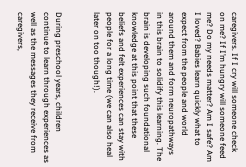caregivers. If I cry will someone check on me? If I’m hungry will someone feed me? Do my needs matter? Am I safe? Am I loved? Babies learn quickly what to expect from the people and world around them and form neuropathways in this brain to solidify this learning. The brain is developing such foundational knowledge at this point that these beliefs and felt experiences can stay with people for a long time (we can also heal later on too though!).


During preschool years, children continue to learn through experiences as well as the messages they receive from caregivers,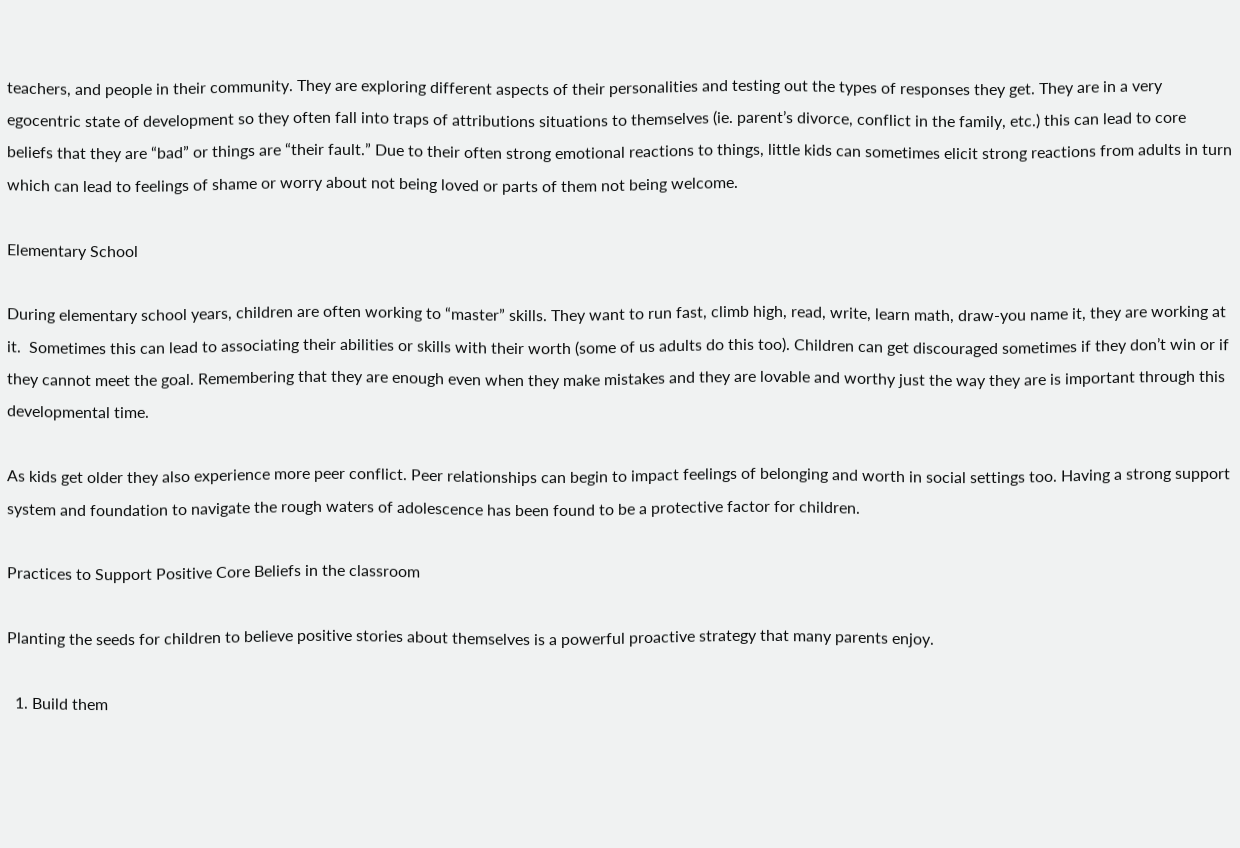teachers, and people in their community. They are exploring different aspects of their personalities and testing out the types of responses they get. They are in a very egocentric state of development so they often fall into traps of attributions situations to themselves (ie. parent’s divorce, conflict in the family, etc.) this can lead to core beliefs that they are “bad” or things are “their fault.” Due to their often strong emotional reactions to things, little kids can sometimes elicit strong reactions from adults in turn which can lead to feelings of shame or worry about not being loved or parts of them not being welcome.

Elementary School

During elementary school years, children are often working to “master” skills. They want to run fast, climb high, read, write, learn math, draw-you name it, they are working at it.  Sometimes this can lead to associating their abilities or skills with their worth (some of us adults do this too). Children can get discouraged sometimes if they don’t win or if they cannot meet the goal. Remembering that they are enough even when they make mistakes and they are lovable and worthy just the way they are is important through this developmental time.

As kids get older they also experience more peer conflict. Peer relationships can begin to impact feelings of belonging and worth in social settings too. Having a strong support system and foundation to navigate the rough waters of adolescence has been found to be a protective factor for children.

Practices to Support Positive Core Beliefs in the classroom

Planting the seeds for children to believe positive stories about themselves is a powerful proactive strategy that many parents enjoy.

  1. Build them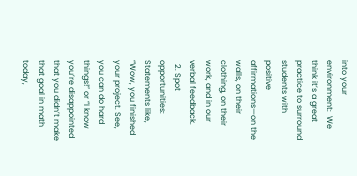into your environment:  We think it’s a great practice to surround students with positive affirmations—on the walls, on their clothing, on their work, and in our verbal feedback.
  2. Spot opportunities: Statements like, “Wow, you finished your project. See, you can do hard things!” or “I know you’re disappointed that you didn’t make that goal in math today,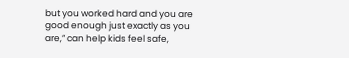but you worked hard and you are good enough just exactly as you are,” can help kids feel safe,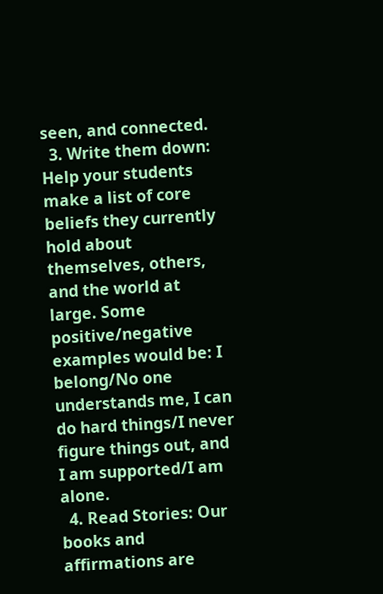seen, and connected.
  3. Write them down: Help your students make a list of core beliefs they currently hold about themselves, others, and the world at large. Some positive/negative examples would be: I belong/No one understands me, I can do hard things/I never figure things out, and I am supported/I am alone.
  4. Read Stories: Our books and affirmations are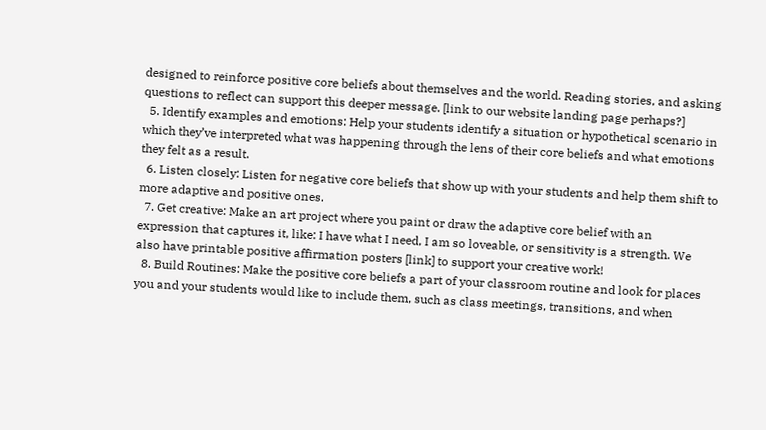designed to reinforce positive core beliefs about themselves and the world. Reading stories, and asking questions to reflect can support this deeper message. [link to our website landing page perhaps?]
  5. Identify examples and emotions: Help your students identify a situation or hypothetical scenario in which they’ve interpreted what was happening through the lens of their core beliefs and what emotions they felt as a result.
  6. Listen closely: Listen for negative core beliefs that show up with your students and help them shift to more adaptive and positive ones.
  7. Get creative: Make an art project where you paint or draw the adaptive core belief with an expression that captures it, like: I have what I need, I am so loveable, or sensitivity is a strength. We also have printable positive affirmation posters [link] to support your creative work!
  8. Build Routines: Make the positive core beliefs a part of your classroom routine and look for places you and your students would like to include them, such as class meetings, transitions, and when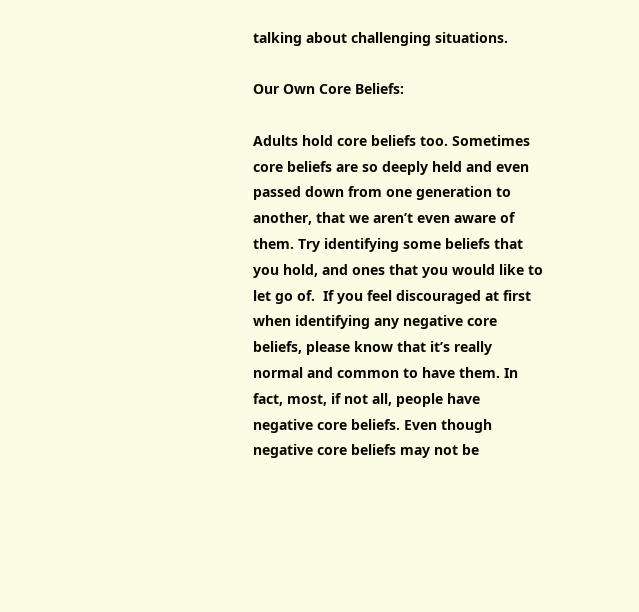talking about challenging situations.

Our Own Core Beliefs:

Adults hold core beliefs too. Sometimes core beliefs are so deeply held and even passed down from one generation to another, that we aren’t even aware of them. Try identifying some beliefs that you hold, and ones that you would like to let go of.  If you feel discouraged at first when identifying any negative core beliefs, please know that it’s really normal and common to have them. In fact, most, if not all, people have negative core beliefs. Even though negative core beliefs may not be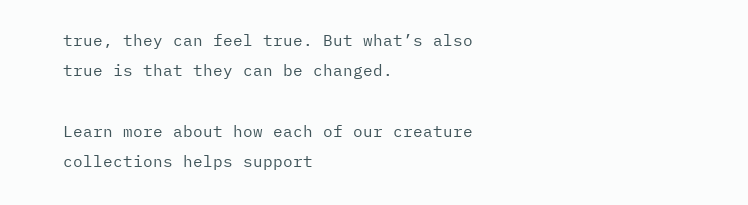true, they can feel true. But what’s also true is that they can be changed.

Learn more about how each of our creature collections helps support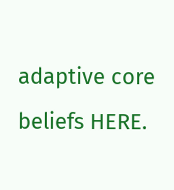adaptive core beliefs HERE.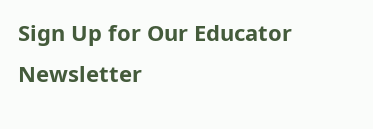Sign Up for Our Educator Newsletter